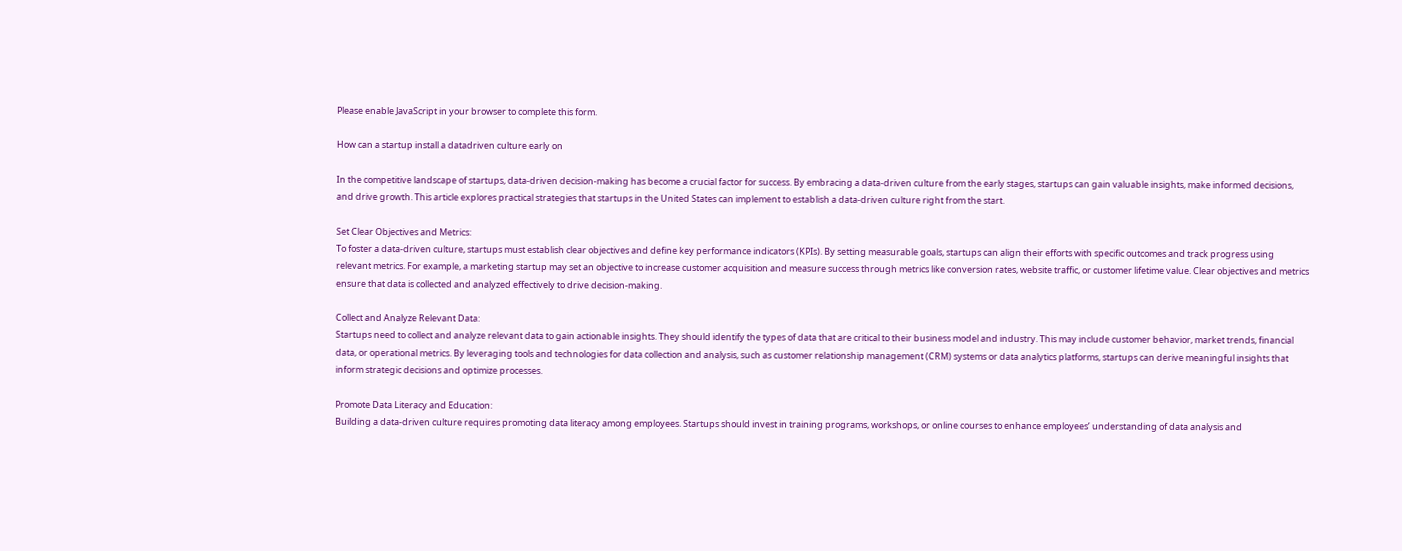Please enable JavaScript in your browser to complete this form.

How can a startup install a datadriven culture early on

In the competitive landscape of startups, data-driven decision-making has become a crucial factor for success. By embracing a data-driven culture from the early stages, startups can gain valuable insights, make informed decisions, and drive growth. This article explores practical strategies that startups in the United States can implement to establish a data-driven culture right from the start.

Set Clear Objectives and Metrics:
To foster a data-driven culture, startups must establish clear objectives and define key performance indicators (KPIs). By setting measurable goals, startups can align their efforts with specific outcomes and track progress using relevant metrics. For example, a marketing startup may set an objective to increase customer acquisition and measure success through metrics like conversion rates, website traffic, or customer lifetime value. Clear objectives and metrics ensure that data is collected and analyzed effectively to drive decision-making.

Collect and Analyze Relevant Data:
Startups need to collect and analyze relevant data to gain actionable insights. They should identify the types of data that are critical to their business model and industry. This may include customer behavior, market trends, financial data, or operational metrics. By leveraging tools and technologies for data collection and analysis, such as customer relationship management (CRM) systems or data analytics platforms, startups can derive meaningful insights that inform strategic decisions and optimize processes.

Promote Data Literacy and Education:
Building a data-driven culture requires promoting data literacy among employees. Startups should invest in training programs, workshops, or online courses to enhance employees’ understanding of data analysis and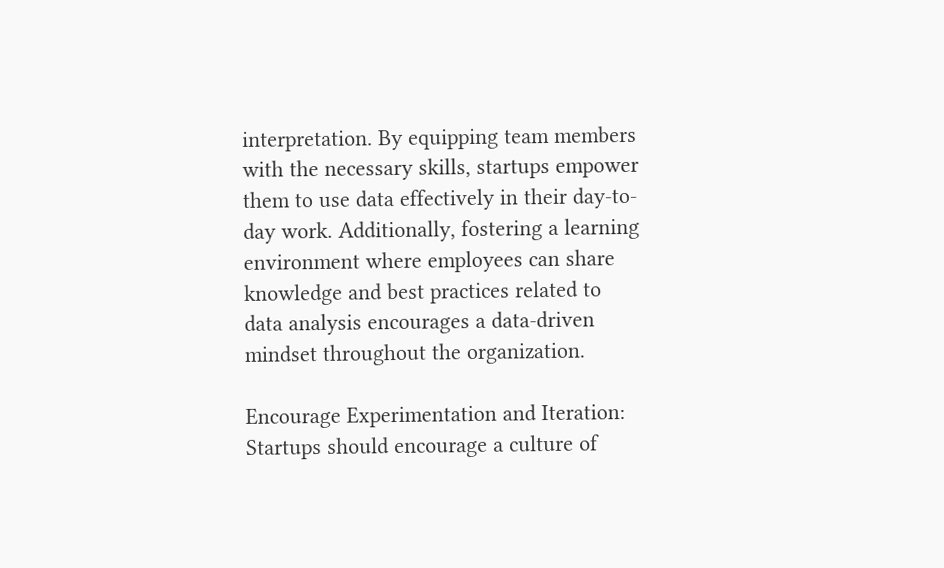interpretation. By equipping team members with the necessary skills, startups empower them to use data effectively in their day-to-day work. Additionally, fostering a learning environment where employees can share knowledge and best practices related to data analysis encourages a data-driven mindset throughout the organization.

Encourage Experimentation and Iteration:
Startups should encourage a culture of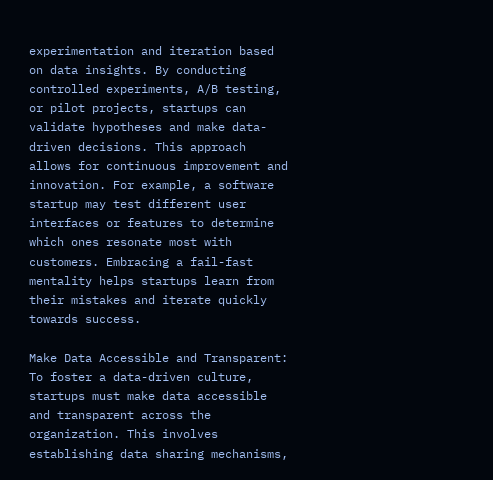experimentation and iteration based on data insights. By conducting controlled experiments, A/B testing, or pilot projects, startups can validate hypotheses and make data-driven decisions. This approach allows for continuous improvement and innovation. For example, a software startup may test different user interfaces or features to determine which ones resonate most with customers. Embracing a fail-fast mentality helps startups learn from their mistakes and iterate quickly towards success.

Make Data Accessible and Transparent:
To foster a data-driven culture, startups must make data accessible and transparent across the organization. This involves establishing data sharing mechanisms,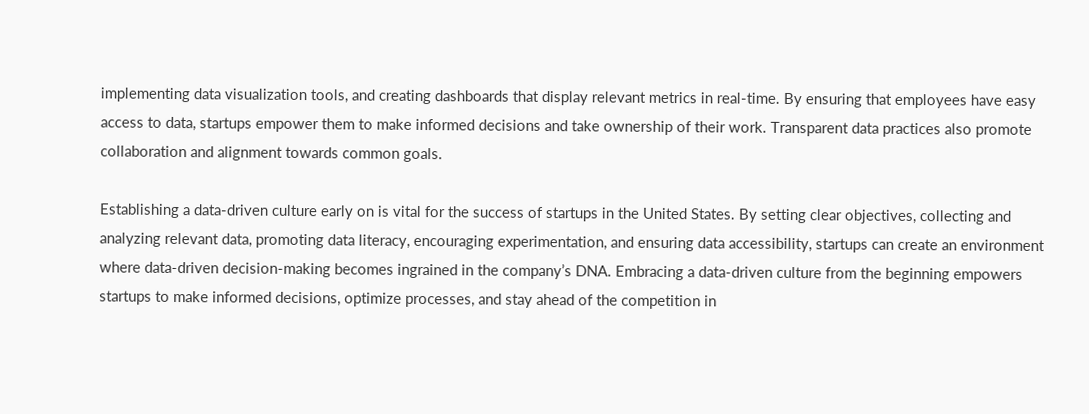implementing data visualization tools, and creating dashboards that display relevant metrics in real-time. By ensuring that employees have easy access to data, startups empower them to make informed decisions and take ownership of their work. Transparent data practices also promote collaboration and alignment towards common goals.

Establishing a data-driven culture early on is vital for the success of startups in the United States. By setting clear objectives, collecting and analyzing relevant data, promoting data literacy, encouraging experimentation, and ensuring data accessibility, startups can create an environment where data-driven decision-making becomes ingrained in the company’s DNA. Embracing a data-driven culture from the beginning empowers startups to make informed decisions, optimize processes, and stay ahead of the competition in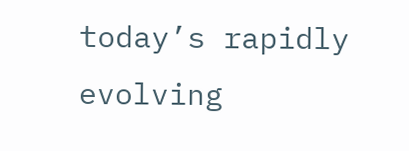today’s rapidly evolving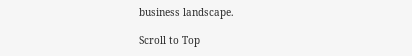business landscape.

Scroll to Top